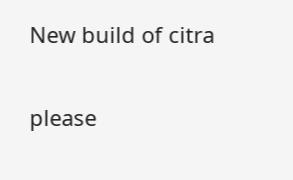New build of citra

please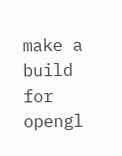make a build for opengl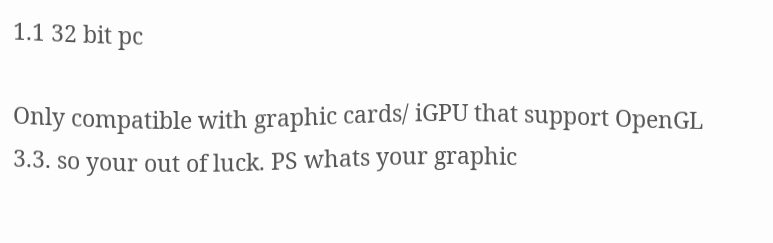1.1 32 bit pc

Only compatible with graphic cards/ iGPU that support OpenGL 3.3. so your out of luck. PS whats your graphic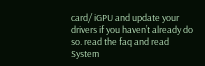card/ iGPU and update your drivers if you haven’t already do so. read the faq and read System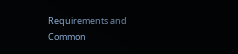Requirements and Common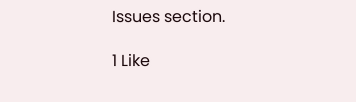Issues section.

1 Like